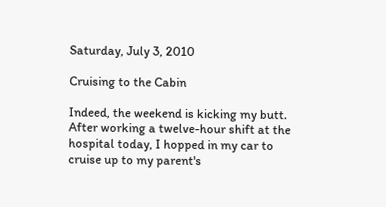Saturday, July 3, 2010

Cruising to the Cabin

Indeed, the weekend is kicking my butt.  After working a twelve-hour shift at the hospital today, I hopped in my car to cruise up to my parent's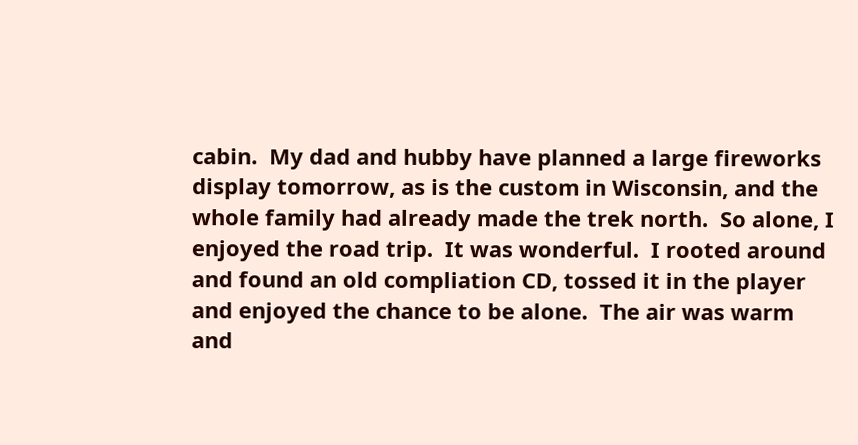cabin.  My dad and hubby have planned a large fireworks display tomorrow, as is the custom in Wisconsin, and the whole family had already made the trek north.  So alone, I enjoyed the road trip.  It was wonderful.  I rooted around and found an old compliation CD, tossed it in the player and enjoyed the chance to be alone.  The air was warm and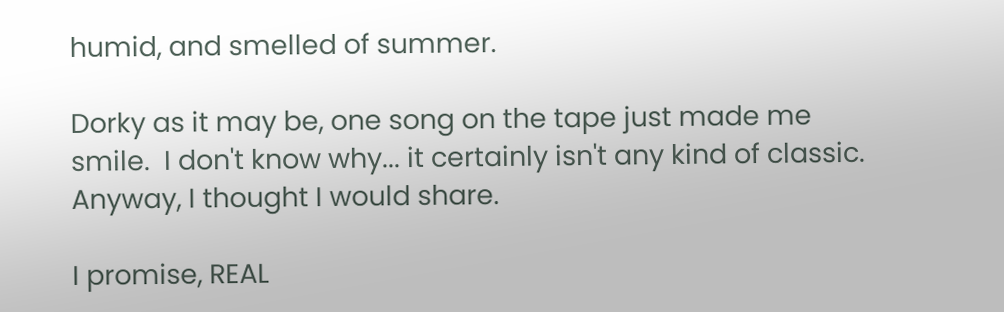humid, and smelled of summer.

Dorky as it may be, one song on the tape just made me smile.  I don't know why... it certainly isn't any kind of classic.  Anyway, I thought I would share.

I promise, REAL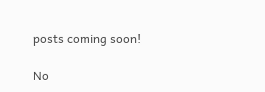posts coming soon!

No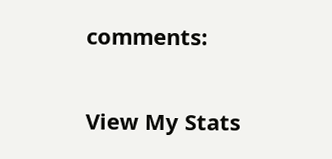comments:


View My Stats